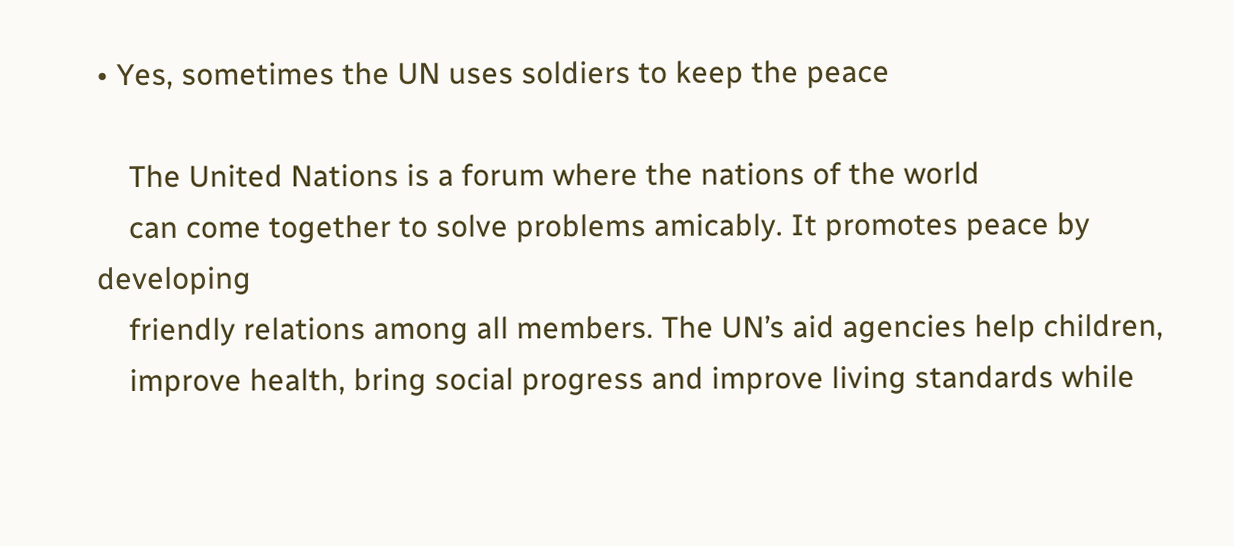• Yes, sometimes the UN uses soldiers to keep the peace

    The United Nations is a forum where the nations of the world
    can come together to solve problems amicably. It promotes peace by developing
    friendly relations among all members. The UN’s aid agencies help children,
    improve health, bring social progress and improve living standards while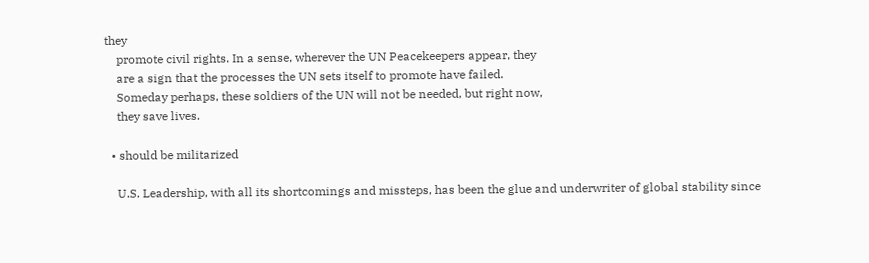they
    promote civil rights. In a sense, wherever the UN Peacekeepers appear, they
    are a sign that the processes the UN sets itself to promote have failed.
    Someday perhaps, these soldiers of the UN will not be needed, but right now,
    they save lives.

  • should be militarized

    U.S. Leadership, with all its shortcomings and missteps, has been the glue and underwriter of global stability since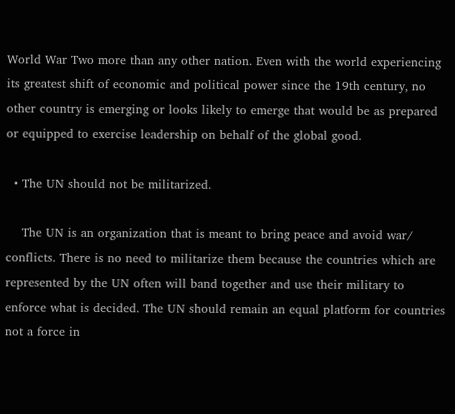World War Two more than any other nation. Even with the world experiencing its greatest shift of economic and political power since the 19th century, no other country is emerging or looks likely to emerge that would be as prepared or equipped to exercise leadership on behalf of the global good.

  • The UN should not be militarized.

    The UN is an organization that is meant to bring peace and avoid war/ conflicts. There is no need to militarize them because the countries which are represented by the UN often will band together and use their military to enforce what is decided. The UN should remain an equal platform for countries not a force in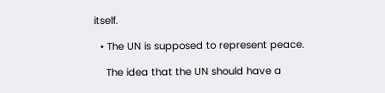itself.

  • The UN is supposed to represent peace.

    The idea that the UN should have a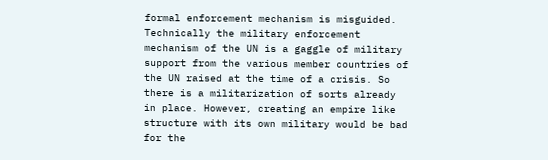formal enforcement mechanism is misguided. Technically the military enforcement mechanism of the UN is a gaggle of military support from the various member countries of the UN raised at the time of a crisis. So there is a militarization of sorts already in place. However, creating an empire like structure with its own military would be bad for the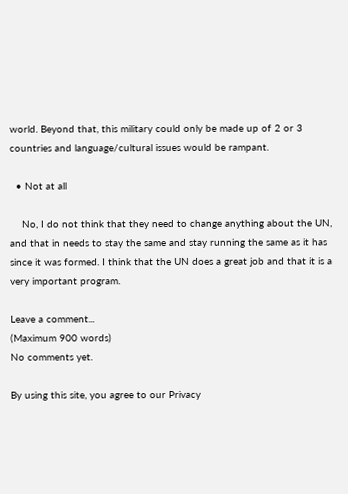world. Beyond that, this military could only be made up of 2 or 3 countries and language/cultural issues would be rampant.

  • Not at all

    No, I do not think that they need to change anything about the UN, and that in needs to stay the same and stay running the same as it has since it was formed. I think that the UN does a great job and that it is a very important program.

Leave a comment...
(Maximum 900 words)
No comments yet.

By using this site, you agree to our Privacy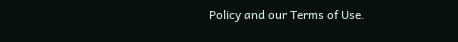Policy and our Terms of Use.